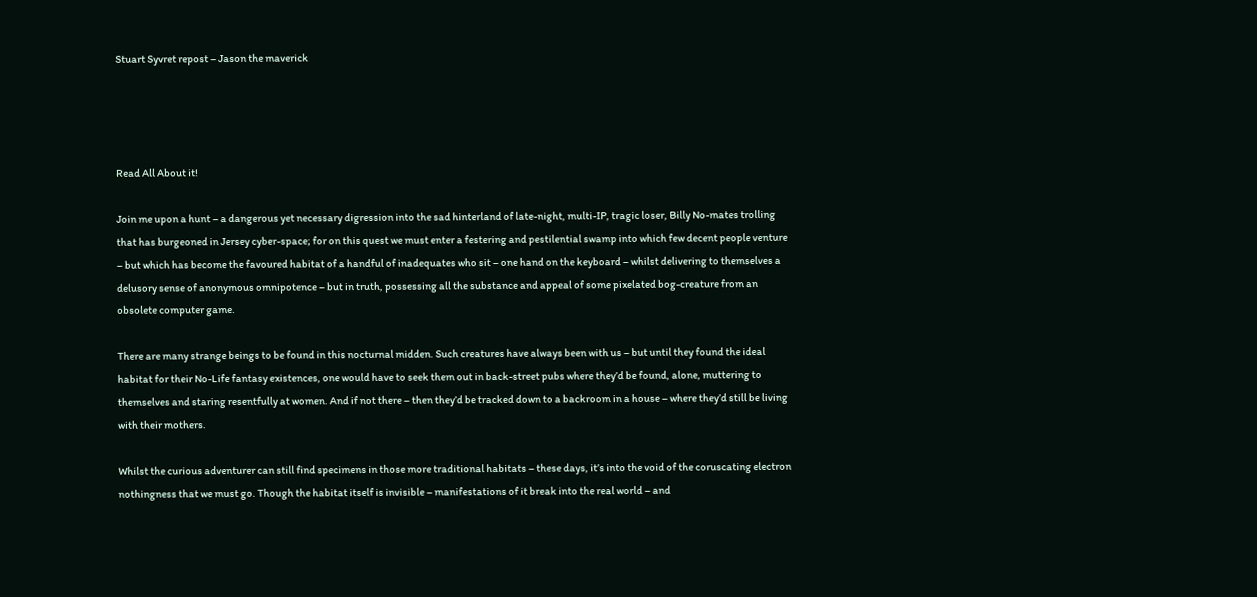Stuart Syvret repost – Jason the maverick




Read All About it!

Join me upon a hunt – a dangerous yet necessary digression into the sad hinterland of late-night, multi-IP, tragic loser, Billy No-mates trolling that has burgeoned in Jersey cyber-space; for on this quest we must enter a festering and pestilential swamp into which few decent people venture – but which has become the favoured habitat of a handful of inadequates who sit – one hand on the keyboard – whilst delivering to themselves a delusory sense of anonymous omnipotence – but in truth, possessing all the substance and appeal of some pixelated bog-creature from an obsolete computer game.

There are many strange beings to be found in this nocturnal midden. Such creatures have always been with us – but until they found the ideal habitat for their No-Life fantasy existences, one would have to seek them out in back-street pubs where they’d be found, alone, muttering to themselves and staring resentfully at women. And if not there – then they’d be tracked down to a backroom in a house – where they’d still be living with their mothers.

Whilst the curious adventurer can still find specimens in those more traditional habitats – these days, it’s into the void of the coruscating electron nothingness that we must go. Though the habitat itself is invisible – manifestations of it break into the real world – and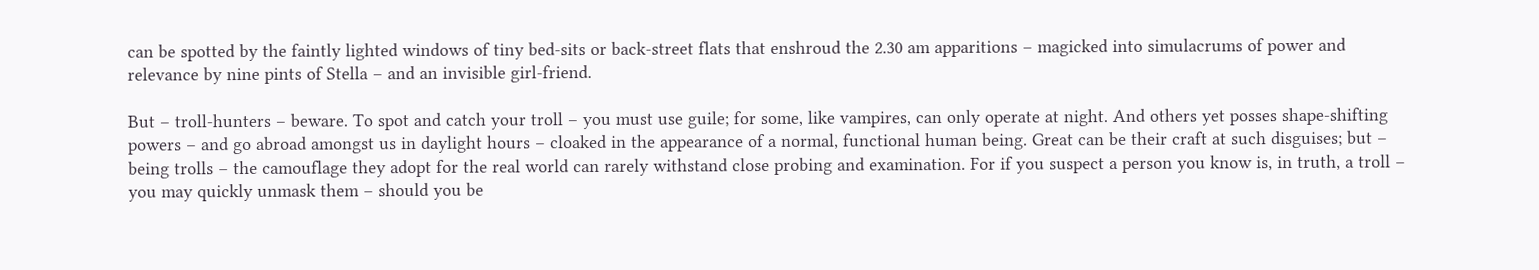can be spotted by the faintly lighted windows of tiny bed-sits or back-street flats that enshroud the 2.30 am apparitions – magicked into simulacrums of power and relevance by nine pints of Stella – and an invisible girl-friend.

But – troll-hunters – beware. To spot and catch your troll – you must use guile; for some, like vampires, can only operate at night. And others yet posses shape-shifting powers – and go abroad amongst us in daylight hours – cloaked in the appearance of a normal, functional human being. Great can be their craft at such disguises; but – being trolls – the camouflage they adopt for the real world can rarely withstand close probing and examination. For if you suspect a person you know is, in truth, a troll – you may quickly unmask them – should you be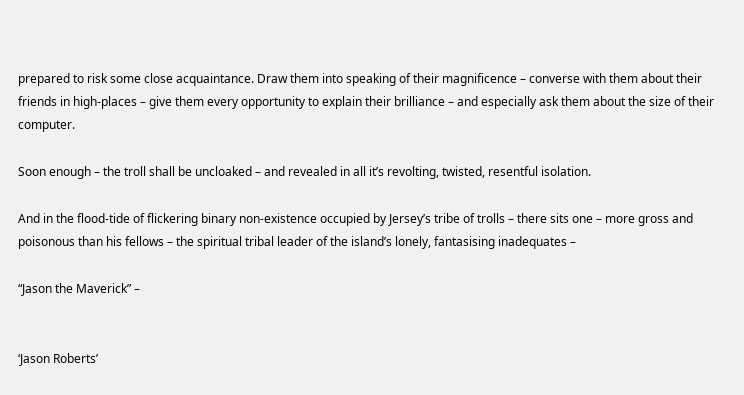prepared to risk some close acquaintance. Draw them into speaking of their magnificence – converse with them about their friends in high-places – give them every opportunity to explain their brilliance – and especially ask them about the size of their computer.

Soon enough – the troll shall be uncloaked – and revealed in all it’s revolting, twisted, resentful isolation.

And in the flood-tide of flickering binary non-existence occupied by Jersey’s tribe of trolls – there sits one – more gross and poisonous than his fellows – the spiritual tribal leader of the island’s lonely, fantasising inadequates –

“Jason the Maverick” –


‘Jason Roberts’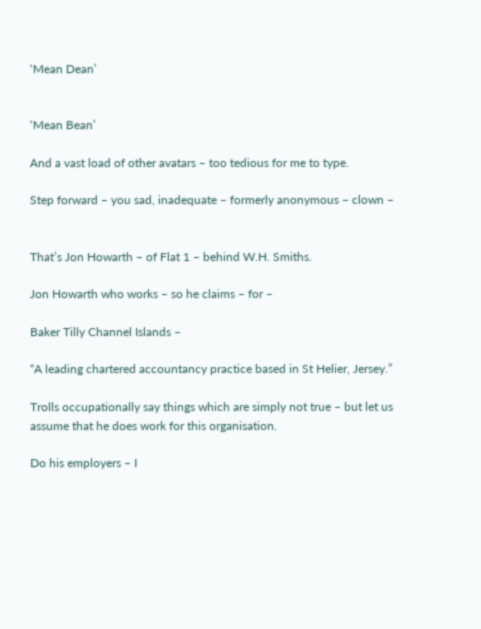‘Mean Dean’


‘Mean Bean’

And a vast load of other avatars – too tedious for me to type.

Step forward – you sad, inadequate – formerly anonymous – clown –


That’s Jon Howarth – of Flat 1 – behind W.H. Smiths.

Jon Howarth who works – so he claims – for –

Baker Tilly Channel Islands –

“A leading chartered accountancy practice based in St Helier, Jersey.”

Trolls occupationally say things which are simply not true – but let us assume that he does work for this organisation.

Do his employers – I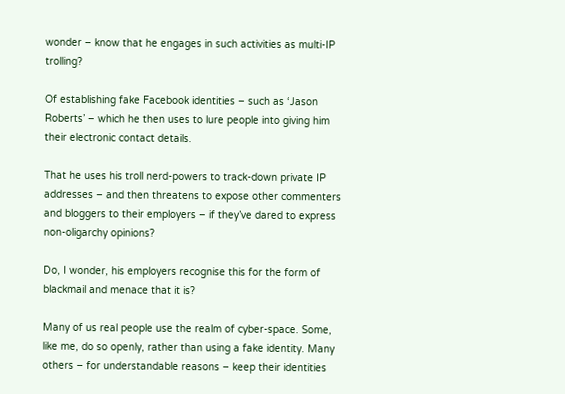wonder – know that he engages in such activities as multi-IP trolling?

Of establishing fake Facebook identities – such as ‘Jason Roberts’ – which he then uses to lure people into giving him their electronic contact details.

That he uses his troll nerd-powers to track-down private IP addresses – and then threatens to expose other commenters and bloggers to their employers – if they’ve dared to express non-oligarchy opinions?

Do, I wonder, his employers recognise this for the form of blackmail and menace that it is?

Many of us real people use the realm of cyber-space. Some, like me, do so openly, rather than using a fake identity. Many others – for understandable reasons – keep their identities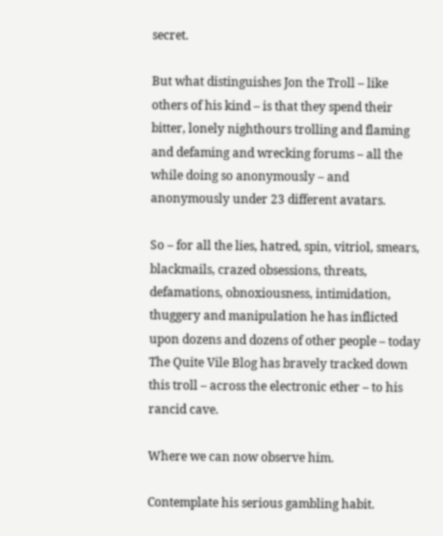secret.

But what distinguishes Jon the Troll – like others of his kind – is that they spend their bitter, lonely nighthours trolling and flaming and defaming and wrecking forums – all the while doing so anonymously – and anonymously under 23 different avatars.

So – for all the lies, hatred, spin, vitriol, smears, blackmails, crazed obsessions, threats, defamations, obnoxiousness, intimidation, thuggery and manipulation he has inflicted upon dozens and dozens of other people – today The Quite Vile Blog has bravely tracked down this troll – across the electronic ether – to his rancid cave.

Where we can now observe him.

Contemplate his serious gambling habit.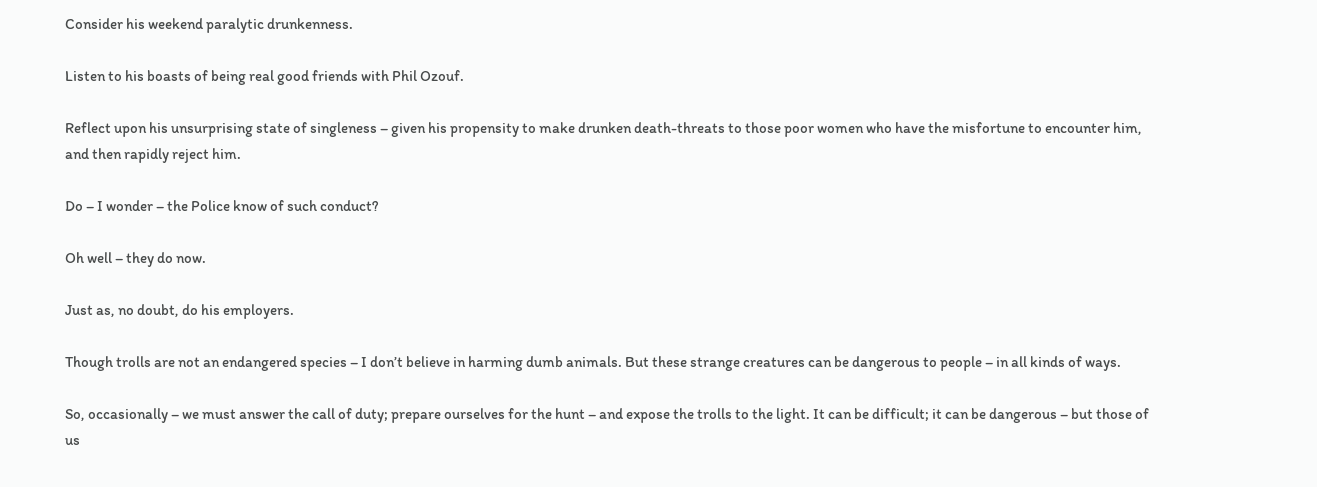Consider his weekend paralytic drunkenness.

Listen to his boasts of being real good friends with Phil Ozouf.

Reflect upon his unsurprising state of singleness – given his propensity to make drunken death-threats to those poor women who have the misfortune to encounter him, and then rapidly reject him.

Do – I wonder – the Police know of such conduct?

Oh well – they do now.

Just as, no doubt, do his employers.

Though trolls are not an endangered species – I don’t believe in harming dumb animals. But these strange creatures can be dangerous to people – in all kinds of ways.

So, occasionally – we must answer the call of duty; prepare ourselves for the hunt – and expose the trolls to the light. It can be difficult; it can be dangerous – but those of us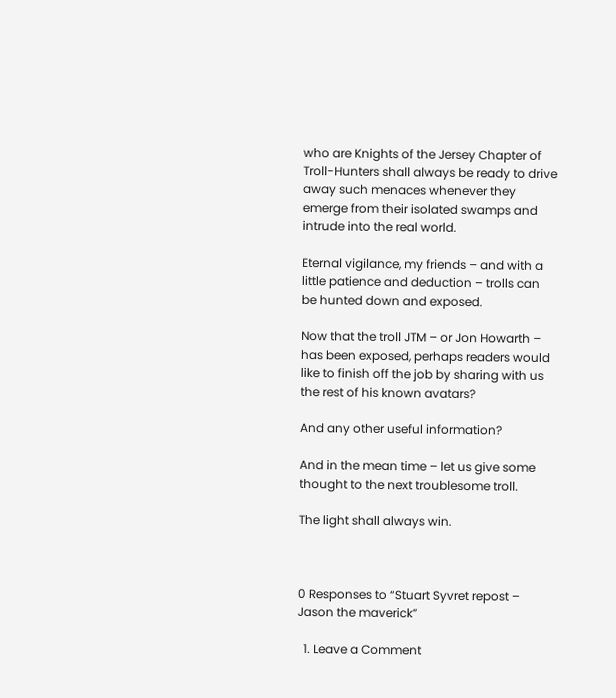who are Knights of the Jersey Chapter of Troll-Hunters shall always be ready to drive away such menaces whenever they emerge from their isolated swamps and intrude into the real world.

Eternal vigilance, my friends – and with a little patience and deduction – trolls can be hunted down and exposed.

Now that the troll JTM – or Jon Howarth – has been exposed, perhaps readers would like to finish off the job by sharing with us the rest of his known avatars?

And any other useful information?

And in the mean time – let us give some thought to the next troublesome troll.

The light shall always win.



0 Responses to “Stuart Syvret repost – Jason the maverick”

  1. Leave a Comment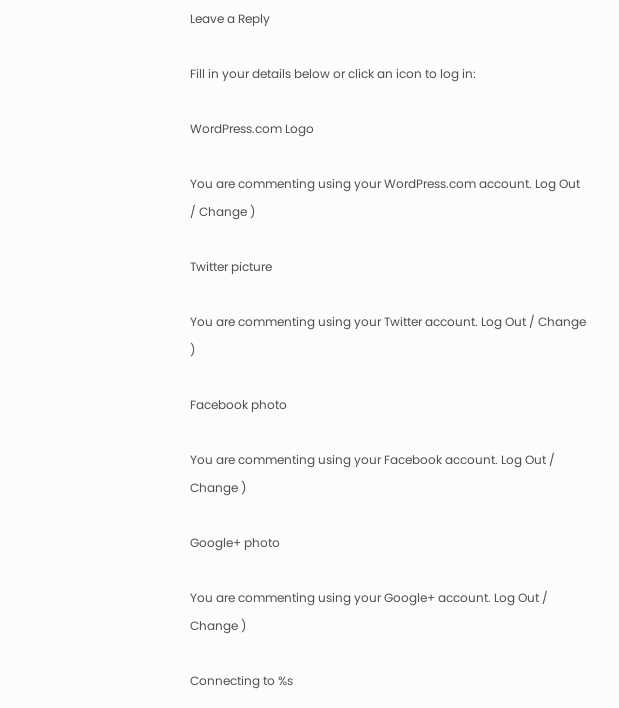Leave a Reply

Fill in your details below or click an icon to log in:

WordPress.com Logo

You are commenting using your WordPress.com account. Log Out / Change )

Twitter picture

You are commenting using your Twitter account. Log Out / Change )

Facebook photo

You are commenting using your Facebook account. Log Out / Change )

Google+ photo

You are commenting using your Google+ account. Log Out / Change )

Connecting to %s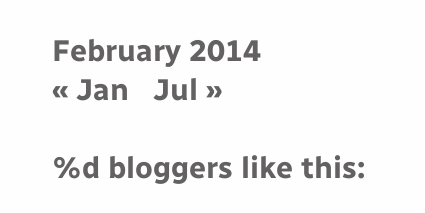February 2014
« Jan   Jul »

%d bloggers like this: